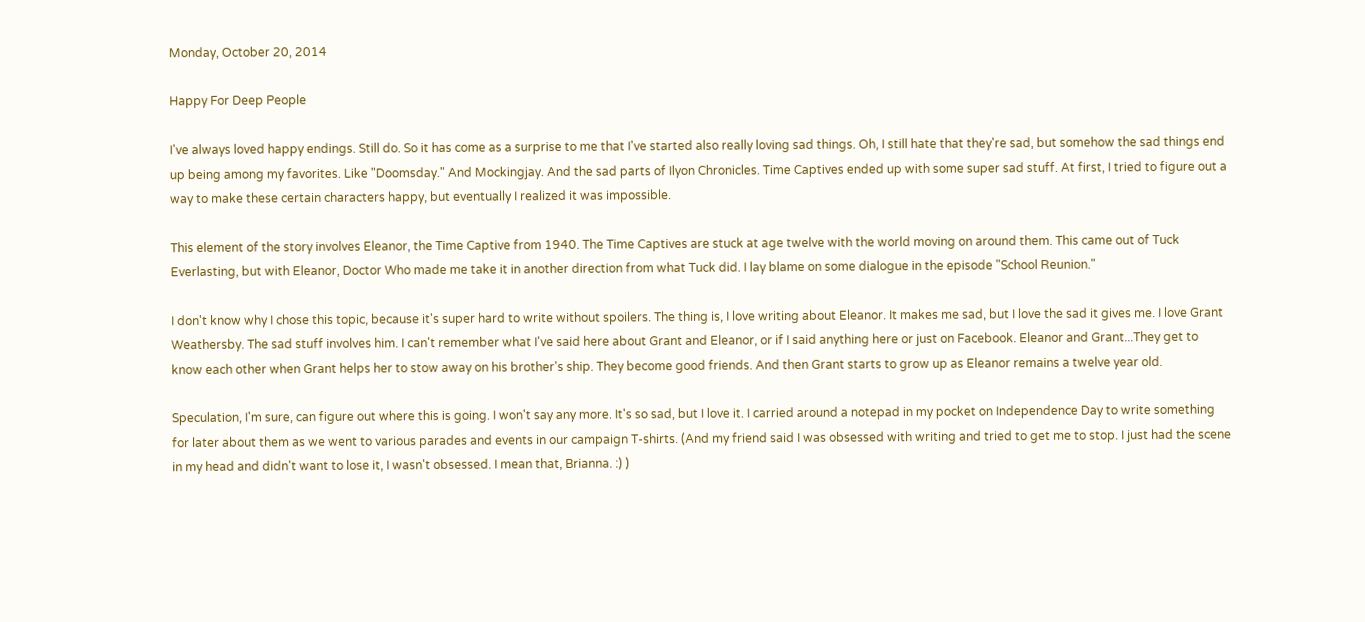Monday, October 20, 2014

Happy For Deep People

I've always loved happy endings. Still do. So it has come as a surprise to me that I've started also really loving sad things. Oh, I still hate that they're sad, but somehow the sad things end up being among my favorites. Like "Doomsday." And Mockingjay. And the sad parts of Ilyon Chronicles. Time Captives ended up with some super sad stuff. At first, I tried to figure out a way to make these certain characters happy, but eventually I realized it was impossible.

This element of the story involves Eleanor, the Time Captive from 1940. The Time Captives are stuck at age twelve with the world moving on around them. This came out of Tuck Everlasting, but with Eleanor, Doctor Who made me take it in another direction from what Tuck did. I lay blame on some dialogue in the episode "School Reunion."

I don't know why I chose this topic, because it's super hard to write without spoilers. The thing is, I love writing about Eleanor. It makes me sad, but I love the sad it gives me. I love Grant Weathersby. The sad stuff involves him. I can't remember what I've said here about Grant and Eleanor, or if I said anything here or just on Facebook. Eleanor and Grant...They get to know each other when Grant helps her to stow away on his brother's ship. They become good friends. And then Grant starts to grow up as Eleanor remains a twelve year old.

Speculation, I'm sure, can figure out where this is going. I won't say any more. It's so sad, but I love it. I carried around a notepad in my pocket on Independence Day to write something for later about them as we went to various parades and events in our campaign T-shirts. (And my friend said I was obsessed with writing and tried to get me to stop. I just had the scene in my head and didn't want to lose it, I wasn't obsessed. I mean that, Brianna. :) )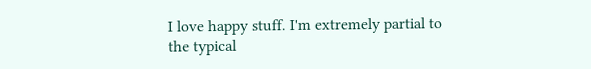I love happy stuff. I'm extremely partial to the typical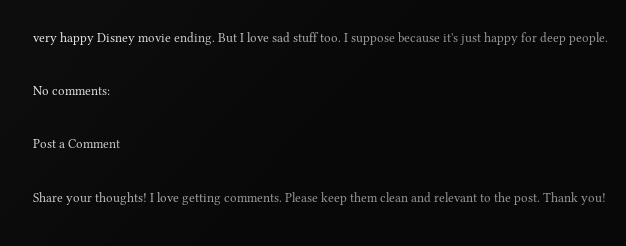very happy Disney movie ending. But I love sad stuff too. I suppose because it's just happy for deep people.

No comments:

Post a Comment

Share your thoughts! I love getting comments. Please keep them clean and relevant to the post. Thank you!